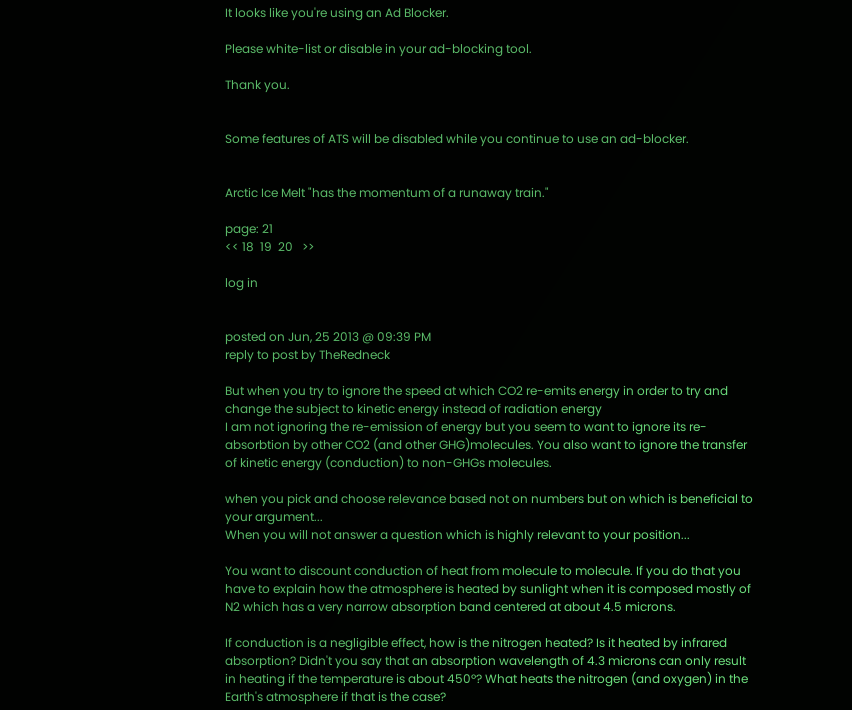It looks like you're using an Ad Blocker.

Please white-list or disable in your ad-blocking tool.

Thank you.


Some features of ATS will be disabled while you continue to use an ad-blocker.


Arctic Ice Melt "has the momentum of a runaway train."

page: 21
<< 18  19  20   >>

log in


posted on Jun, 25 2013 @ 09:39 PM
reply to post by TheRedneck

But when you try to ignore the speed at which CO2 re-emits energy in order to try and change the subject to kinetic energy instead of radiation energy
I am not ignoring the re-emission of energy but you seem to want to ignore its re-absorbtion by other CO2 (and other GHG)molecules. You also want to ignore the transfer of kinetic energy (conduction) to non-GHGs molecules.

when you pick and choose relevance based not on numbers but on which is beneficial to your argument...
When you will not answer a question which is highly relevant to your position...

You want to discount conduction of heat from molecule to molecule. If you do that you have to explain how the atmosphere is heated by sunlight when it is composed mostly of N2 which has a very narrow absorption band centered at about 4.5 microns.

If conduction is a negligible effect, how is the nitrogen heated? Is it heated by infrared absorption? Didn't you say that an absorption wavelength of 4.3 microns can only result in heating if the temperature is about 450º? What heats the nitrogen (and oxygen) in the Earth's atmosphere if that is the case?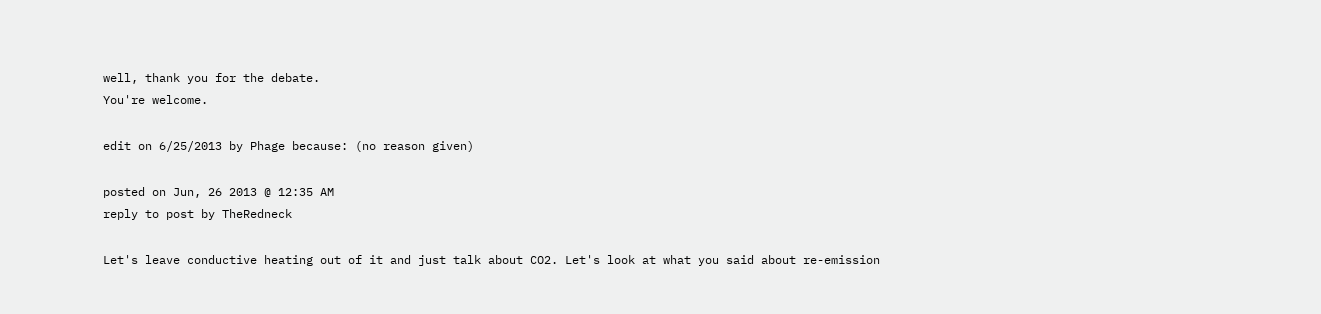well, thank you for the debate.
You're welcome.

edit on 6/25/2013 by Phage because: (no reason given)

posted on Jun, 26 2013 @ 12:35 AM
reply to post by TheRedneck

Let's leave conductive heating out of it and just talk about CO2. Let's look at what you said about re-emission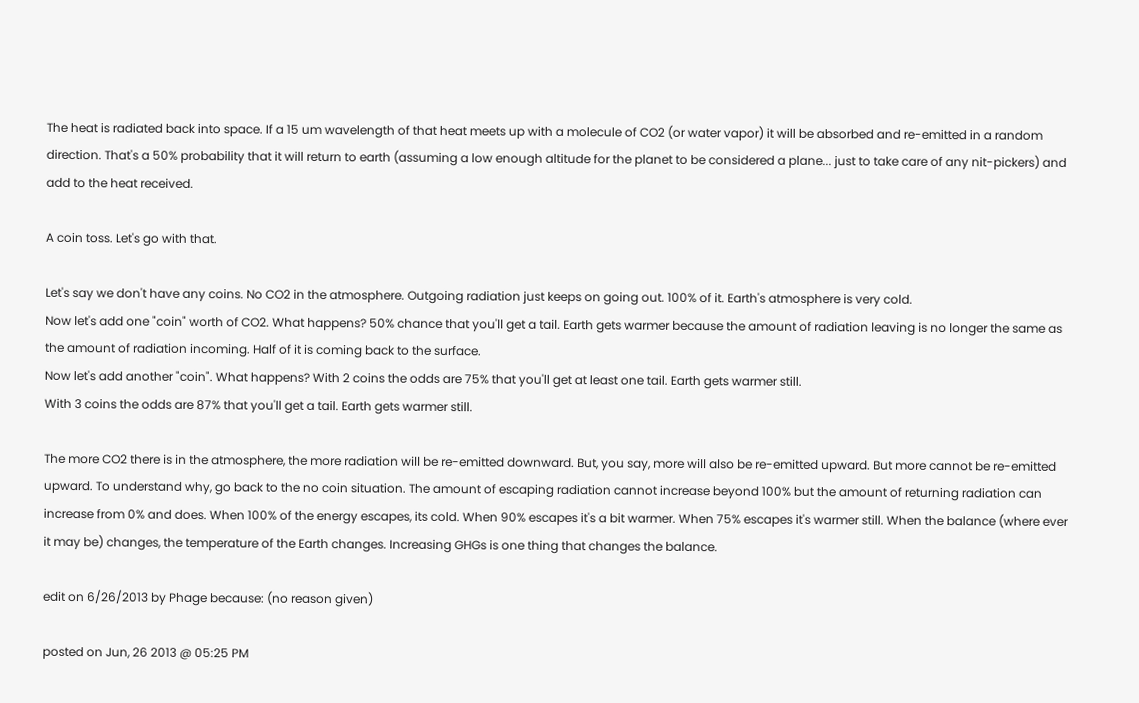The heat is radiated back into space. If a 15 um wavelength of that heat meets up with a molecule of CO2 (or water vapor) it will be absorbed and re-emitted in a random direction. That's a 50% probability that it will return to earth (assuming a low enough altitude for the planet to be considered a plane... just to take care of any nit-pickers) and add to the heat received.

A coin toss. Let's go with that.

Let's say we don't have any coins. No CO2 in the atmosphere. Outgoing radiation just keeps on going out. 100% of it. Earth's atmosphere is very cold.
Now let's add one "coin" worth of CO2. What happens? 50% chance that you'll get a tail. Earth gets warmer because the amount of radiation leaving is no longer the same as the amount of radiation incoming. Half of it is coming back to the surface.
Now let's add another "coin". What happens? With 2 coins the odds are 75% that you'll get at least one tail. Earth gets warmer still.
With 3 coins the odds are 87% that you'll get a tail. Earth gets warmer still.

The more CO2 there is in the atmosphere, the more radiation will be re-emitted downward. But, you say, more will also be re-emitted upward. But more cannot be re-emitted upward. To understand why, go back to the no coin situation. The amount of escaping radiation cannot increase beyond 100% but the amount of returning radiation can increase from 0% and does. When 100% of the energy escapes, its cold. When 90% escapes it's a bit warmer. When 75% escapes it's warmer still. When the balance (where ever it may be) changes, the temperature of the Earth changes. Increasing GHGs is one thing that changes the balance.

edit on 6/26/2013 by Phage because: (no reason given)

posted on Jun, 26 2013 @ 05:25 PM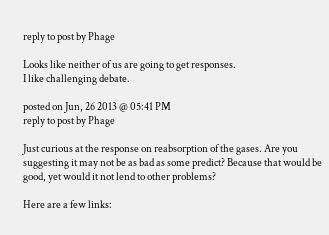reply to post by Phage

Looks like neither of us are going to get responses.
I like challenging debate.

posted on Jun, 26 2013 @ 05:41 PM
reply to post by Phage

Just curious at the response on reabsorption of the gases. Are you suggesting it may not be as bad as some predict? Because that would be good, yet would it not lend to other problems?

Here are a few links: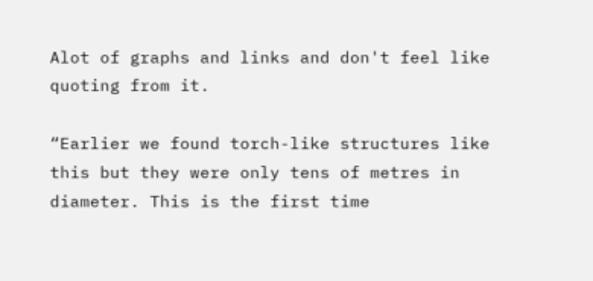Alot of graphs and links and don't feel like quoting from it.

“Earlier we found torch-like structures like this but they were only tens of metres in diameter. This is the first time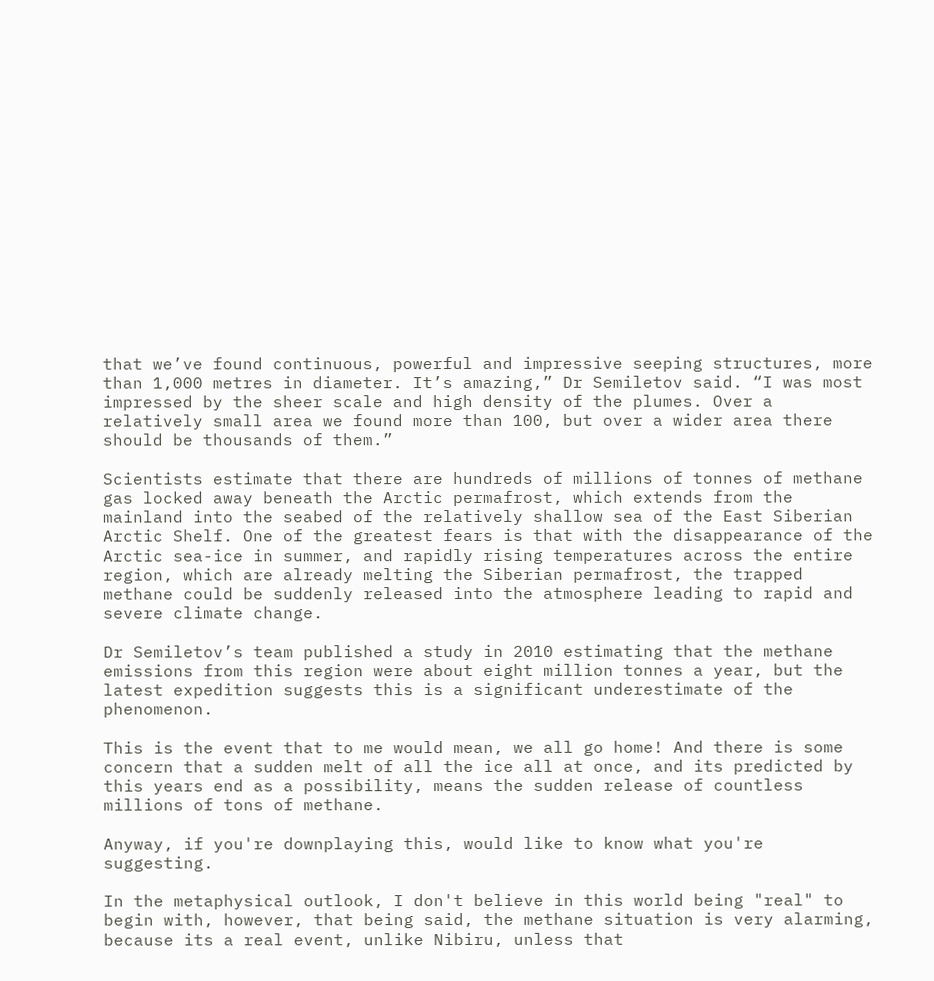that we’ve found continuous, powerful and impressive seeping structures, more than 1,000 metres in diameter. It’s amazing,” Dr Semiletov said. “I was most impressed by the sheer scale and high density of the plumes. Over a relatively small area we found more than 100, but over a wider area there should be thousands of them.”

Scientists estimate that there are hundreds of millions of tonnes of methane gas locked away beneath the Arctic permafrost, which extends from the mainland into the seabed of the relatively shallow sea of the East Siberian Arctic Shelf. One of the greatest fears is that with the disappearance of the Arctic sea-ice in summer, and rapidly rising temperatures across the entire region, which are already melting the Siberian permafrost, the trapped methane could be suddenly released into the atmosphere leading to rapid and severe climate change.

Dr Semiletov’s team published a study in 2010 estimating that the methane emissions from this region were about eight million tonnes a year, but the latest expedition suggests this is a significant underestimate of the phenomenon.

This is the event that to me would mean, we all go home! And there is some concern that a sudden melt of all the ice all at once, and its predicted by this years end as a possibility, means the sudden release of countless millions of tons of methane.

Anyway, if you're downplaying this, would like to know what you're suggesting.

In the metaphysical outlook, I don't believe in this world being "real" to begin with, however, that being said, the methane situation is very alarming, because its a real event, unlike Nibiru, unless that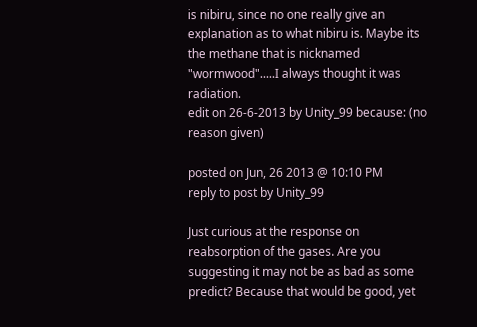is nibiru, since no one really give an explanation as to what nibiru is. Maybe its the methane that is nicknamed "wormwood".....I always thought it was radiation.
edit on 26-6-2013 by Unity_99 because: (no reason given)

posted on Jun, 26 2013 @ 10:10 PM
reply to post by Unity_99

Just curious at the response on reabsorption of the gases. Are you suggesting it may not be as bad as some predict? Because that would be good, yet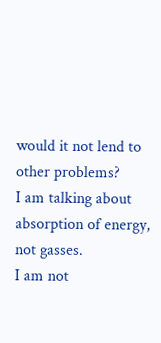would it not lend to other problems?
I am talking about absorption of energy, not gasses.
I am not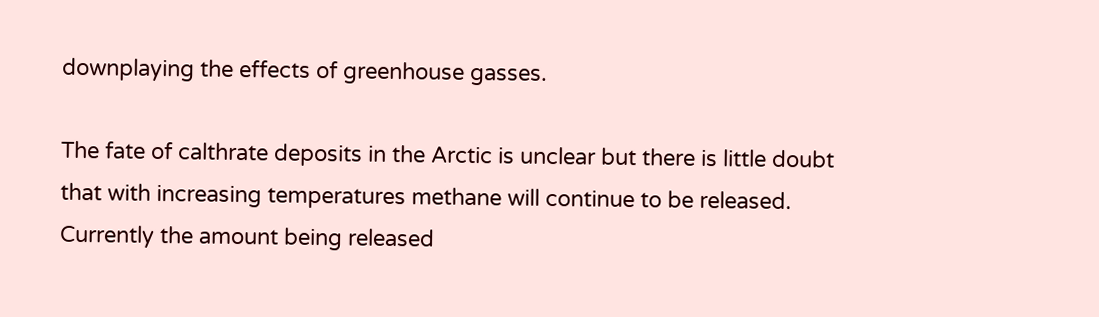downplaying the effects of greenhouse gasses.

The fate of calthrate deposits in the Arctic is unclear but there is little doubt that with increasing temperatures methane will continue to be released. Currently the amount being released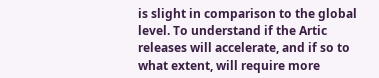is slight in comparison to the global level. To understand if the Artic releases will accelerate, and if so to what extent, will require more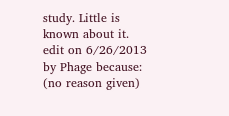study. Little is known about it.
edit on 6/26/2013 by Phage because: (no reason given)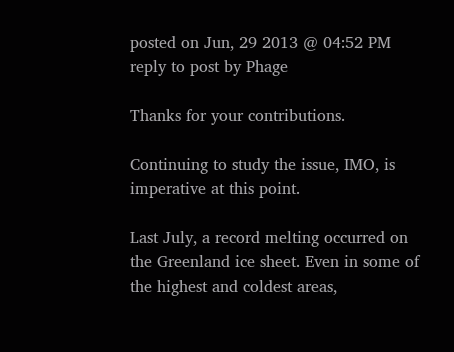posted on Jun, 29 2013 @ 04:52 PM
reply to post by Phage

Thanks for your contributions.

Continuing to study the issue, IMO, is imperative at this point.

Last July, a record melting occurred on the Greenland ice sheet. Even in some of the highest and coldest areas,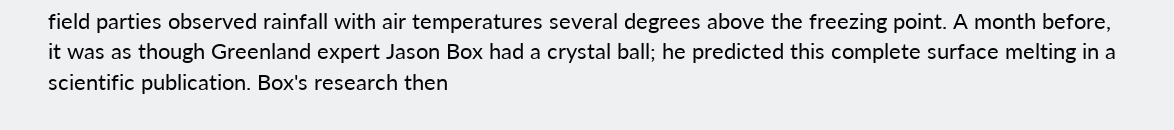field parties observed rainfall with air temperatures several degrees above the freezing point. A month before, it was as though Greenland expert Jason Box had a crystal ball; he predicted this complete surface melting in a scientific publication. Box's research then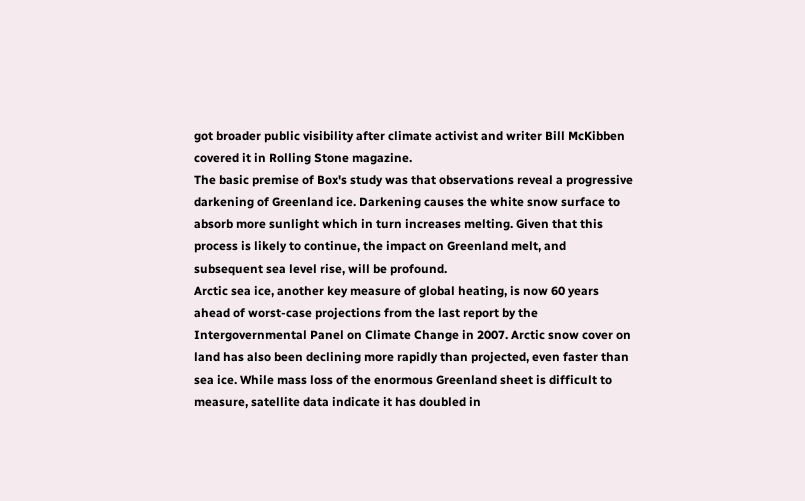got broader public visibility after climate activist and writer Bill McKibben covered it in Rolling Stone magazine.
The basic premise of Box's study was that observations reveal a progressive darkening of Greenland ice. Darkening causes the white snow surface to absorb more sunlight which in turn increases melting. Given that this process is likely to continue, the impact on Greenland melt, and subsequent sea level rise, will be profound.
Arctic sea ice, another key measure of global heating, is now 60 years ahead of worst-case projections from the last report by the Intergovernmental Panel on Climate Change in 2007. Arctic snow cover on land has also been declining more rapidly than projected, even faster than sea ice. While mass loss of the enormous Greenland sheet is difficult to measure, satellite data indicate it has doubled in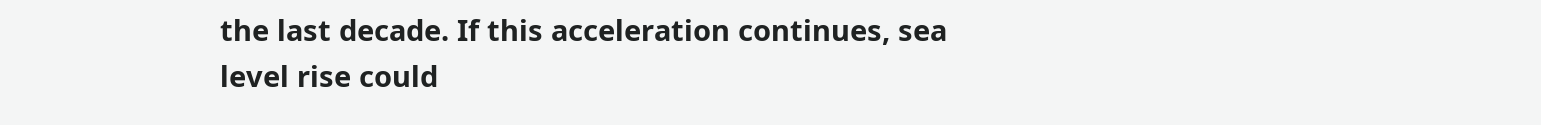the last decade. If this acceleration continues, sea level rise could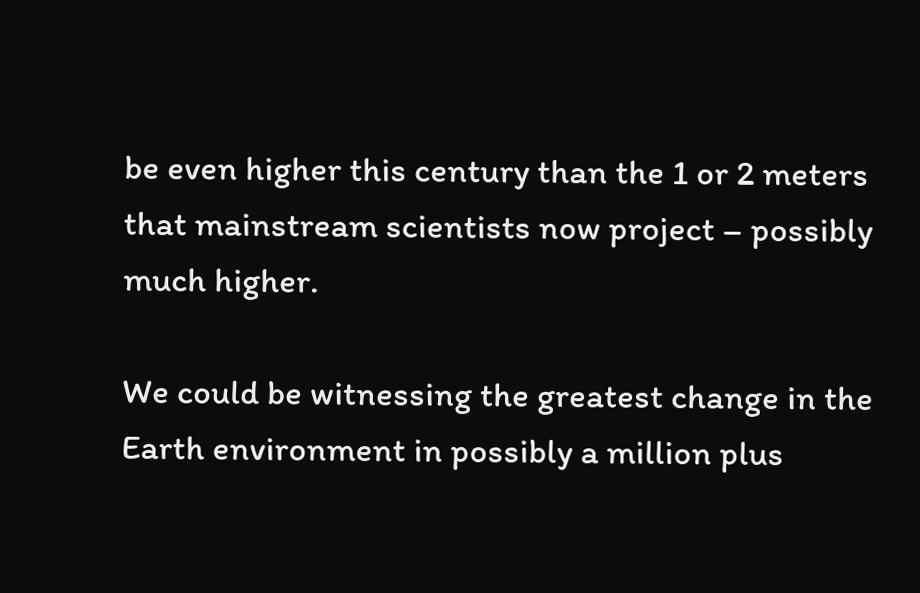be even higher this century than the 1 or 2 meters that mainstream scientists now project – possibly much higher.

We could be witnessing the greatest change in the Earth environment in possibly a million plus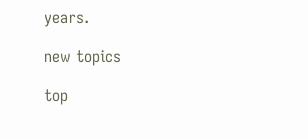years.

new topics

top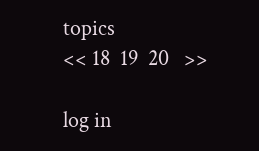topics
<< 18  19  20   >>

log in